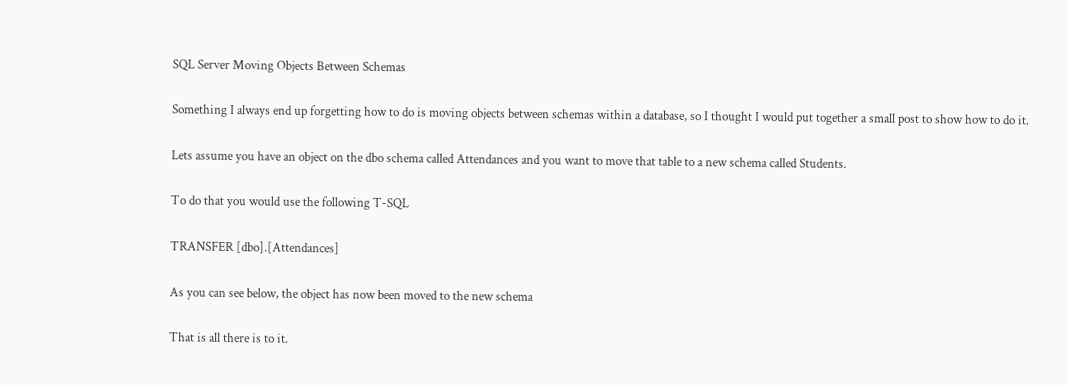SQL Server Moving Objects Between Schemas

Something I always end up forgetting how to do is moving objects between schemas within a database, so I thought I would put together a small post to show how to do it.

Lets assume you have an object on the dbo schema called Attendances and you want to move that table to a new schema called Students.

To do that you would use the following T-SQL

TRANSFER [dbo].[Attendances]

As you can see below, the object has now been moved to the new schema

That is all there is to it.